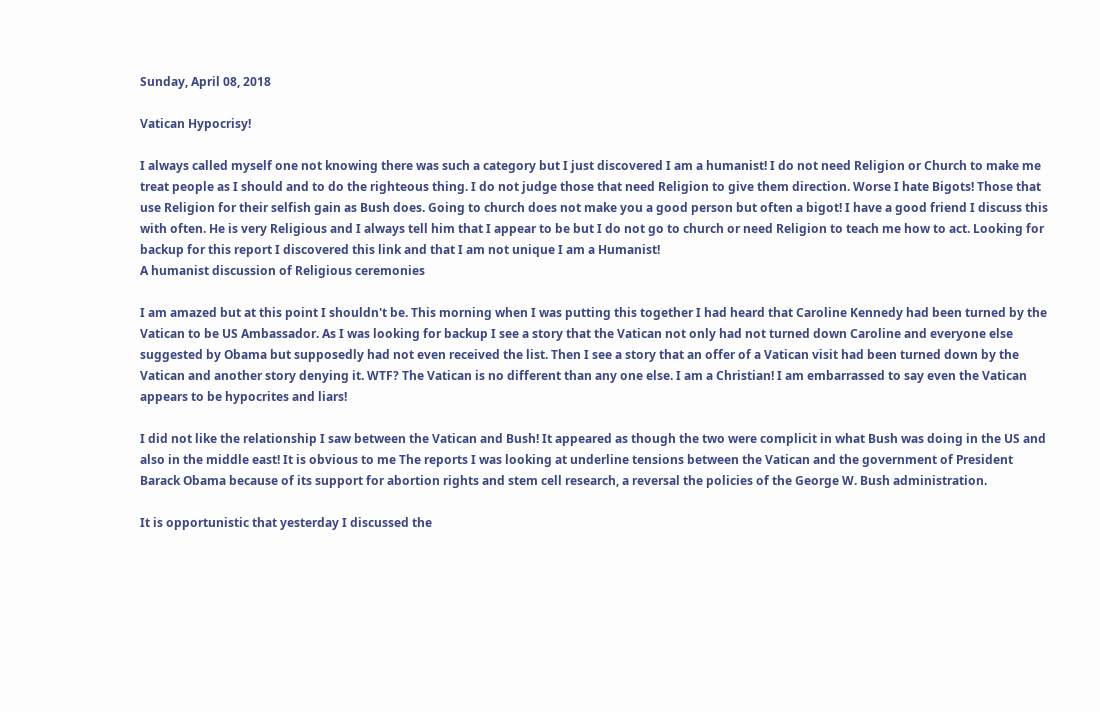Sunday, April 08, 2018

Vatican Hypocrisy!

I always called myself one not knowing there was such a category but I just discovered I am a humanist! I do not need Religion or Church to make me treat people as I should and to do the righteous thing. I do not judge those that need Religion to give them direction. Worse I hate Bigots! Those that use Religion for their selfish gain as Bush does. Going to church does not make you a good person but often a bigot! I have a good friend I discuss this with often. He is very Religious and I always tell him that I appear to be but I do not go to church or need Religion to teach me how to act. Looking for backup for this report I discovered this link and that I am not unique I am a Humanist!
A humanist discussion of Religious ceremonies

I am amazed but at this point I shouldn't be. This morning when I was putting this together I had heard that Caroline Kennedy had been turned by the Vatican to be US Ambassador. As I was looking for backup I see a story that the Vatican not only had not turned down Caroline and everyone else suggested by Obama but supposedly had not even received the list. Then I see a story that an offer of a Vatican visit had been turned down by the Vatican and another story denying it. WTF? The Vatican is no different than any one else. I am a Christian! I am embarrassed to say even the Vatican appears to be hypocrites and liars!

I did not like the relationship I saw between the Vatican and Bush! It appeared as though the two were complicit in what Bush was doing in the US and also in the middle east! It is obvious to me The reports I was looking at underline tensions between the Vatican and the government of President Barack Obama because of its support for abortion rights and stem cell research, a reversal the policies of the George W. Bush administration.

It is opportunistic that yesterday I discussed the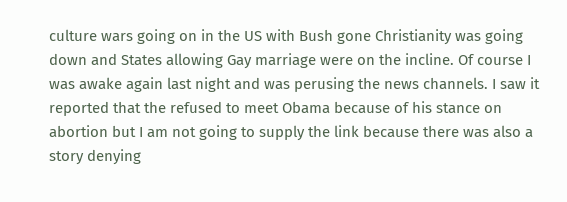culture wars going on in the US with Bush gone Christianity was going down and States allowing Gay marriage were on the incline. Of course I was awake again last night and was perusing the news channels. I saw it reported that the refused to meet Obama because of his stance on abortion but I am not going to supply the link because there was also a story denying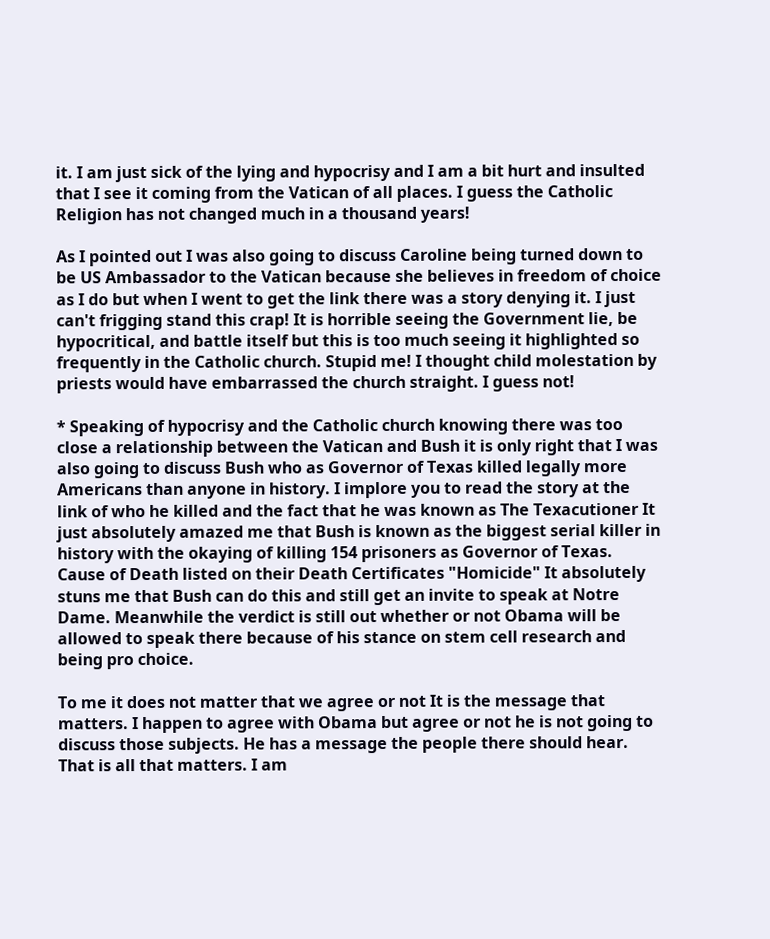it. I am just sick of the lying and hypocrisy and I am a bit hurt and insulted that I see it coming from the Vatican of all places. I guess the Catholic Religion has not changed much in a thousand years!

As I pointed out I was also going to discuss Caroline being turned down to be US Ambassador to the Vatican because she believes in freedom of choice as I do but when I went to get the link there was a story denying it. I just can't frigging stand this crap! It is horrible seeing the Government lie, be hypocritical, and battle itself but this is too much seeing it highlighted so frequently in the Catholic church. Stupid me! I thought child molestation by priests would have embarrassed the church straight. I guess not!

* Speaking of hypocrisy and the Catholic church knowing there was too close a relationship between the Vatican and Bush it is only right that I was also going to discuss Bush who as Governor of Texas killed legally more Americans than anyone in history. I implore you to read the story at the link of who he killed and the fact that he was known as The Texacutioner It just absolutely amazed me that Bush is known as the biggest serial killer in history with the okaying of killing 154 prisoners as Governor of Texas. Cause of Death listed on their Death Certificates "Homicide" It absolutely stuns me that Bush can do this and still get an invite to speak at Notre Dame. Meanwhile the verdict is still out whether or not Obama will be allowed to speak there because of his stance on stem cell research and being pro choice.

To me it does not matter that we agree or not It is the message that matters. I happen to agree with Obama but agree or not he is not going to discuss those subjects. He has a message the people there should hear. That is all that matters. I am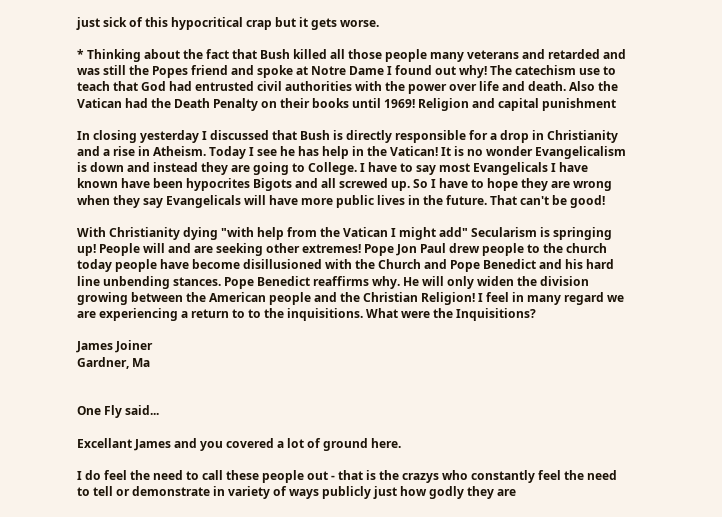just sick of this hypocritical crap but it gets worse.

* Thinking about the fact that Bush killed all those people many veterans and retarded and was still the Popes friend and spoke at Notre Dame I found out why! The catechism use to teach that God had entrusted civil authorities with the power over life and death. Also the Vatican had the Death Penalty on their books until 1969! Religion and capital punishment

In closing yesterday I discussed that Bush is directly responsible for a drop in Christianity and a rise in Atheism. Today I see he has help in the Vatican! It is no wonder Evangelicalism is down and instead they are going to College. I have to say most Evangelicals I have known have been hypocrites Bigots and all screwed up. So I have to hope they are wrong when they say Evangelicals will have more public lives in the future. That can't be good!

With Christianity dying "with help from the Vatican I might add" Secularism is springing up! People will and are seeking other extremes! Pope Jon Paul drew people to the church today people have become disillusioned with the Church and Pope Benedict and his hard line unbending stances. Pope Benedict reaffirms why. He will only widen the division growing between the American people and the Christian Religion! I feel in many regard we are experiencing a return to to the inquisitions. What were the Inquisitions?

James Joiner
Gardner, Ma


One Fly said...

Excellant James and you covered a lot of ground here.

I do feel the need to call these people out - that is the crazys who constantly feel the need to tell or demonstrate in variety of ways publicly just how godly they are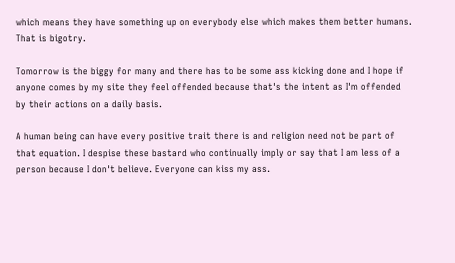which means they have something up on everybody else which makes them better humans. That is bigotry.

Tomorrow is the biggy for many and there has to be some ass kicking done and I hope if anyone comes by my site they feel offended because that's the intent as I'm offended by their actions on a daily basis.

A human being can have every positive trait there is and religion need not be part of that equation. I despise these bastard who continually imply or say that I am less of a person because I don't believe. Everyone can kiss my ass.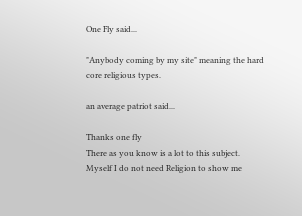One Fly said...

"Anybody coming by my site" meaning the hard core religious types.

an average patriot said...

Thanks one fly
There as you know is a lot to this subject. Myself I do not need Religion to show me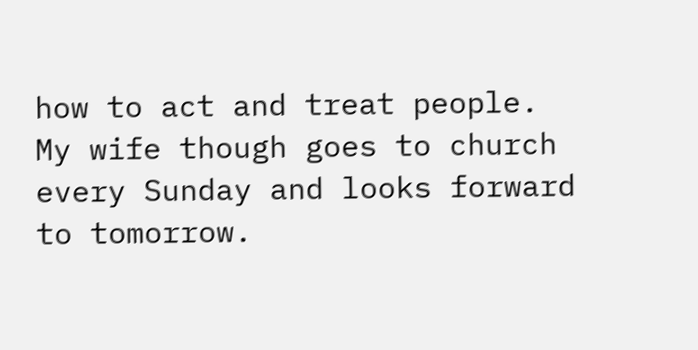how to act and treat people.
My wife though goes to church every Sunday and looks forward to tomorrow.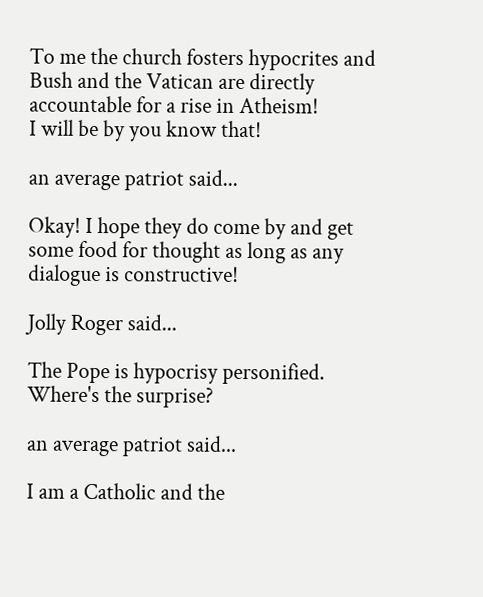To me the church fosters hypocrites and Bush and the Vatican are directly accountable for a rise in Atheism!
I will be by you know that!

an average patriot said...

Okay! I hope they do come by and get some food for thought as long as any dialogue is constructive!

Jolly Roger said...

The Pope is hypocrisy personified. Where's the surprise?

an average patriot said...

I am a Catholic and the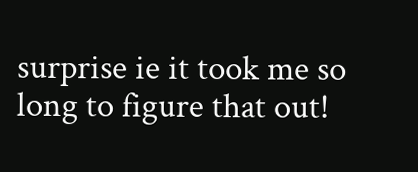surprise ie it took me so long to figure that out!